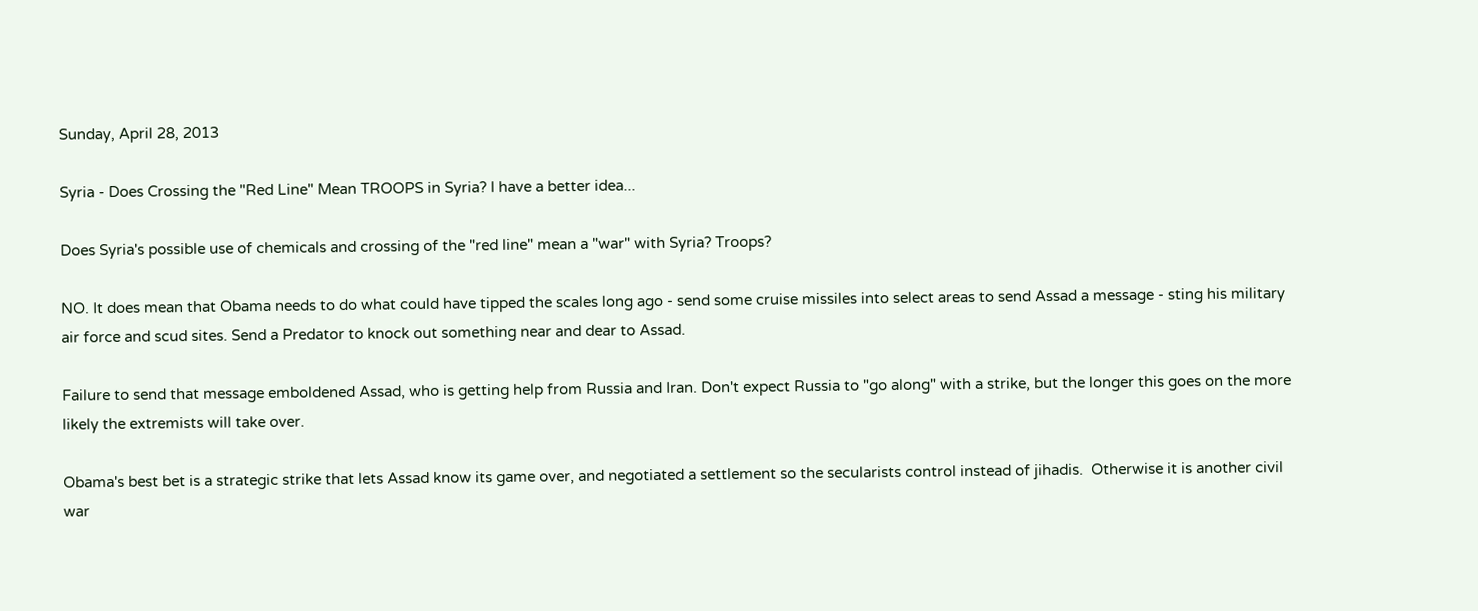Sunday, April 28, 2013

Syria - Does Crossing the "Red Line" Mean TROOPS in Syria? I have a better idea...

Does Syria's possible use of chemicals and crossing of the "red line" mean a "war" with Syria? Troops?

NO. It does mean that Obama needs to do what could have tipped the scales long ago - send some cruise missiles into select areas to send Assad a message - sting his military air force and scud sites. Send a Predator to knock out something near and dear to Assad.

Failure to send that message emboldened Assad, who is getting help from Russia and Iran. Don't expect Russia to "go along" with a strike, but the longer this goes on the more likely the extremists will take over.

Obama's best bet is a strategic strike that lets Assad know its game over, and negotiated a settlement so the secularists control instead of jihadis.  Otherwise it is another civil war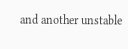and another unstable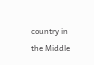country in the Middle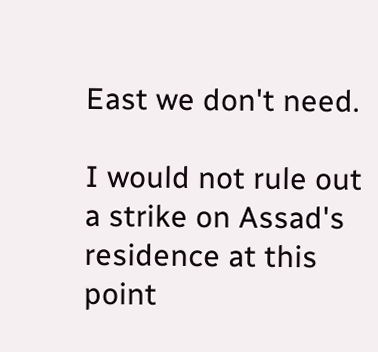East we don't need.

I would not rule out a strike on Assad's residence at this point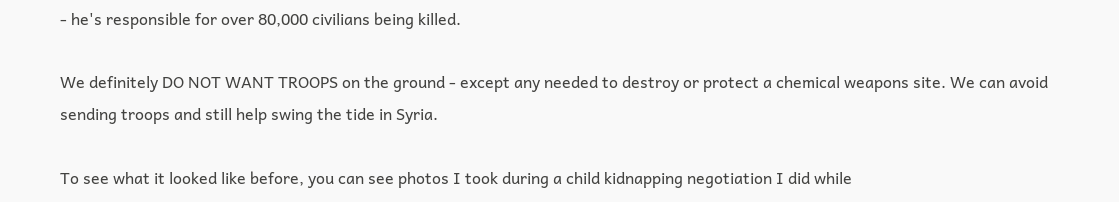- he's responsible for over 80,000 civilians being killed.

We definitely DO NOT WANT TROOPS on the ground - except any needed to destroy or protect a chemical weapons site. We can avoid sending troops and still help swing the tide in Syria.

To see what it looked like before, you can see photos I took during a child kidnapping negotiation I did while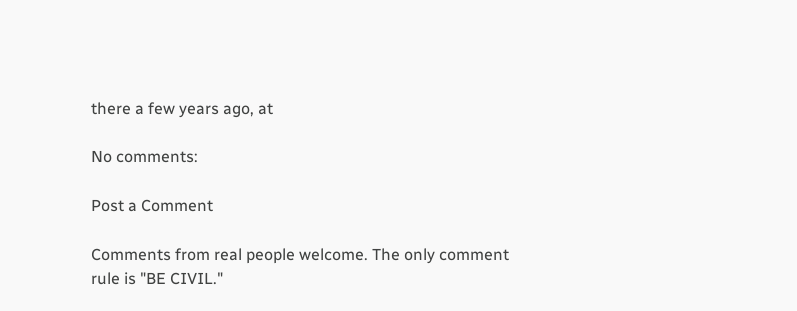there a few years ago, at

No comments:

Post a Comment

Comments from real people welcome. The only comment rule is "BE CIVIL."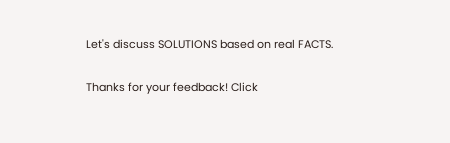Let's discuss SOLUTIONS based on real FACTS.

Thanks for your feedback! Click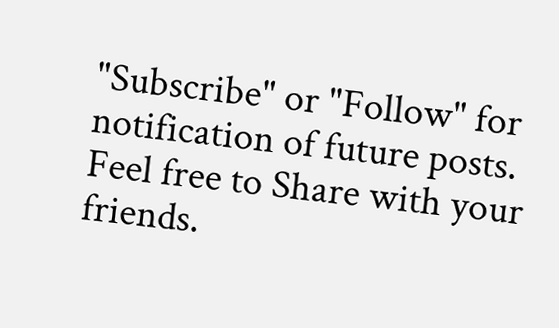"Subscribe" or "Follow" for notification of future posts. Feel free to Share with your friends.